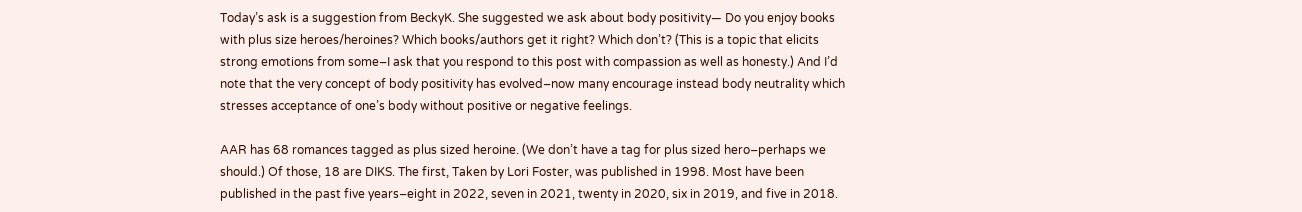Today’s ask is a suggestion from BeckyK. She suggested we ask about body positivity— Do you enjoy books with plus size heroes/heroines? Which books/authors get it right? Which don’t? (This is a topic that elicits strong emotions from some–I ask that you respond to this post with compassion as well as honesty.) And I’d note that the very concept of body positivity has evolved–now many encourage instead body neutrality which stresses acceptance of one’s body without positive or negative feelings.

AAR has 68 romances tagged as plus sized heroine. (We don’t have a tag for plus sized hero–perhaps we should.) Of those, 18 are DIKS. The first, Taken by Lori Foster, was published in 1998. Most have been published in the past five years–eight in 2022, seven in 2021, twenty in 2020, six in 2019, and five in 2018.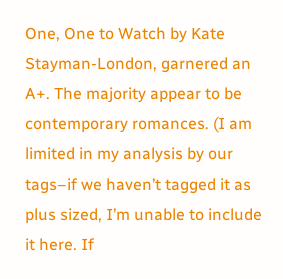One, One to Watch by Kate Stayman-London, garnered an A+. The majority appear to be contemporary romances. (I am limited in my analysis by our tags–if we haven’t tagged it as plus sized, I’m unable to include it here. If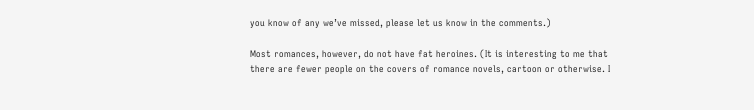you know of any we’ve missed, please let us know in the comments.)

Most romances, however, do not have fat heroines. (It is interesting to me that there are fewer people on the covers of romance novels, cartoon or otherwise. I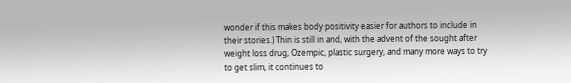wonder if this makes body positivity easier for authors to include in their stories.) Thin is still in and, with the advent of the sought after weight loss drug, Ozempic, plastic surgery, and many more ways to try to get slim, it continues to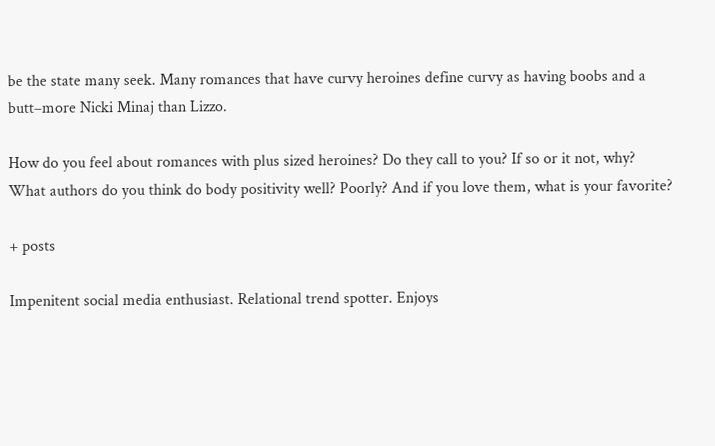be the state many seek. Many romances that have curvy heroines define curvy as having boobs and a butt–more Nicki Minaj than Lizzo.

How do you feel about romances with plus sized heroines? Do they call to you? If so or it not, why? What authors do you think do body positivity well? Poorly? And if you love them, what is your favorite?

+ posts

Impenitent social media enthusiast. Relational trend spotter. Enjoys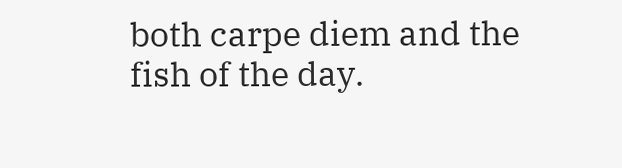both carpe diem and the fish of the day.